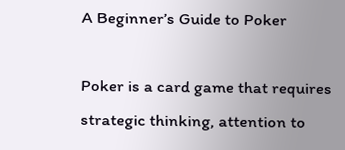A Beginner’s Guide to Poker

Poker is a card game that requires strategic thinking, attention to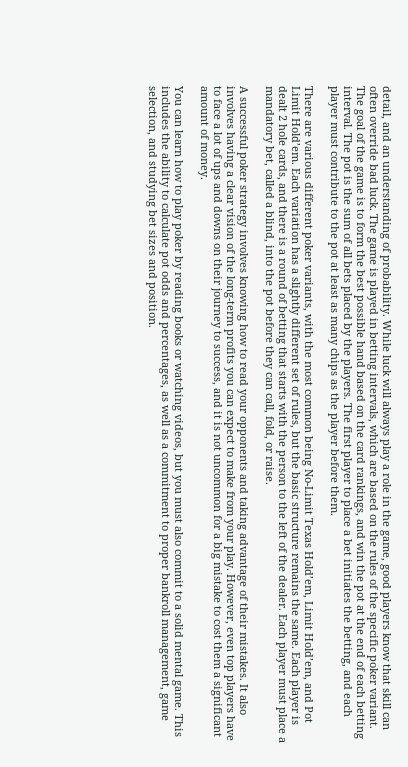detail, and an understanding of probability. While luck will always play a role in the game, good players know that skill can often override bad luck. The game is played in betting intervals, which are based on the rules of the specific poker variant. The goal of the game is to form the best possible hand based on the card rankings, and win the pot at the end of each betting interval. The pot is the sum of all bets placed by the players. The first player to place a bet initiates the betting, and each player must contribute to the pot at least as many chips as the player before them.

There are various different poker variants, with the most common being No-Limit Texas Hold’em, Limit Hold’em, and Pot Limit Hold’em. Each variation has a slightly different set of rules, but the basic structure remains the same. Each player is dealt 2 hole cards, and there is a round of betting that starts with the person to the left of the dealer. Each player must place a mandatory bet, called a blind, into the pot before they can call, fold, or raise.

A successful poker strategy involves knowing how to read your opponents and taking advantage of their mistakes. It also involves having a clear vision of the long-term profits you can expect to make from your play. However, even top players have to face a lot of ups and downs on their journey to success, and it is not uncommon for a big mistake to cost them a significant amount of money.

You can learn how to play poker by reading books or watching videos, but you must also commit to a solid mental game. This includes the ability to calculate pot odds and percentages, as well as a commitment to proper bankroll management, game selection, and studying bet sizes and position.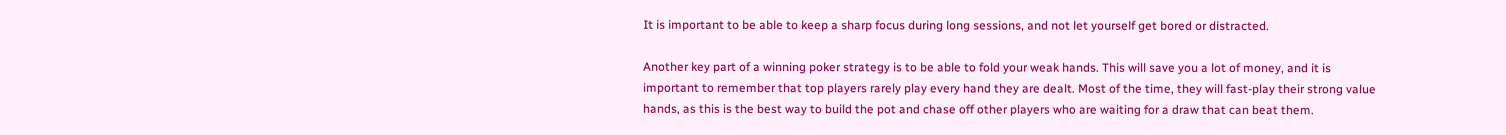It is important to be able to keep a sharp focus during long sessions, and not let yourself get bored or distracted.

Another key part of a winning poker strategy is to be able to fold your weak hands. This will save you a lot of money, and it is important to remember that top players rarely play every hand they are dealt. Most of the time, they will fast-play their strong value hands, as this is the best way to build the pot and chase off other players who are waiting for a draw that can beat them.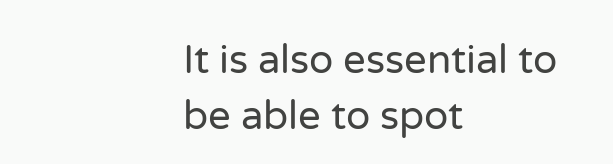It is also essential to be able to spot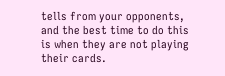tells from your opponents, and the best time to do this is when they are not playing their cards.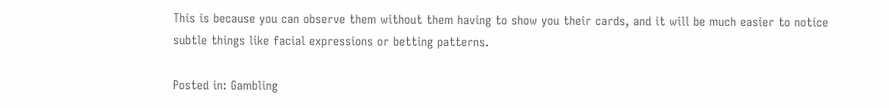This is because you can observe them without them having to show you their cards, and it will be much easier to notice subtle things like facial expressions or betting patterns.

Posted in: Gambling